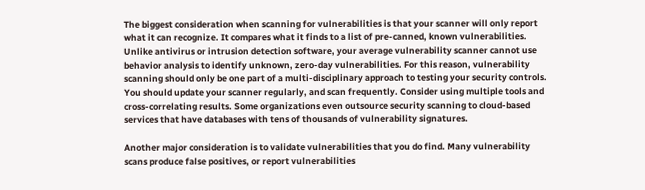The biggest consideration when scanning for vulnerabilities is that your scanner will only report what it can recognize. It compares what it finds to a list of pre-canned, known vulnerabilities. Unlike antivirus or intrusion detection software, your average vulnerability scanner cannot use behavior analysis to identify unknown, zero-day vulnerabilities. For this reason, vulnerability scanning should only be one part of a multi-disciplinary approach to testing your security controls. You should update your scanner regularly, and scan frequently. Consider using multiple tools and cross-correlating results. Some organizations even outsource security scanning to cloud-based services that have databases with tens of thousands of vulnerability signatures.

Another major consideration is to validate vulnerabilities that you do find. Many vulnerability scans produce false positives, or report vulnerabilities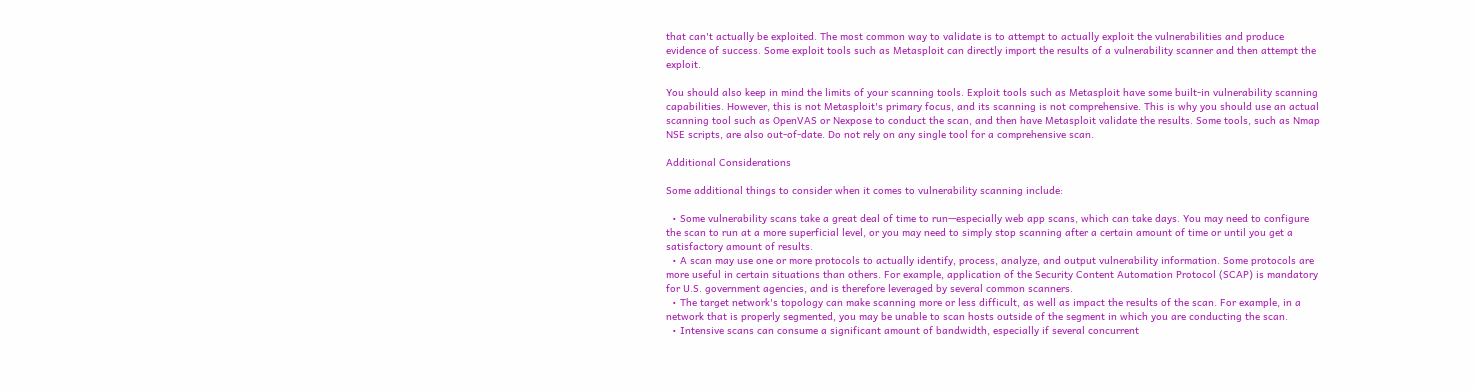that can't actually be exploited. The most common way to validate is to attempt to actually exploit the vulnerabilities and produce evidence of success. Some exploit tools such as Metasploit can directly import the results of a vulnerability scanner and then attempt the exploit.

You should also keep in mind the limits of your scanning tools. Exploit tools such as Metasploit have some built-in vulnerability scanning capabilities. However, this is not Metasploit's primary focus, and its scanning is not comprehensive. This is why you should use an actual scanning tool such as OpenVAS or Nexpose to conduct the scan, and then have Metasploit validate the results. Some tools, such as Nmap NSE scripts, are also out-of-date. Do not rely on any single tool for a comprehensive scan.

Additional Considerations

Some additional things to consider when it comes to vulnerability scanning include:

  • Some vulnerability scans take a great deal of time to run—especially web app scans, which can take days. You may need to configure the scan to run at a more superficial level, or you may need to simply stop scanning after a certain amount of time or until you get a satisfactory amount of results.
  • A scan may use one or more protocols to actually identify, process, analyze, and output vulnerability information. Some protocols are more useful in certain situations than others. For example, application of the Security Content Automation Protocol (SCAP) is mandatory for U.S. government agencies, and is therefore leveraged by several common scanners.
  • The target network's topology can make scanning more or less difficult, as well as impact the results of the scan. For example, in a network that is properly segmented, you may be unable to scan hosts outside of the segment in which you are conducting the scan.
  • Intensive scans can consume a significant amount of bandwidth, especially if several concurrent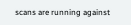scans are running against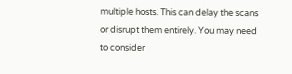multiple hosts. This can delay the scans or disrupt them entirely. You may need to consider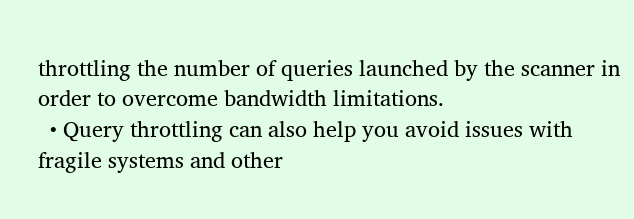throttling the number of queries launched by the scanner in order to overcome bandwidth limitations.
  • Query throttling can also help you avoid issues with fragile systems and other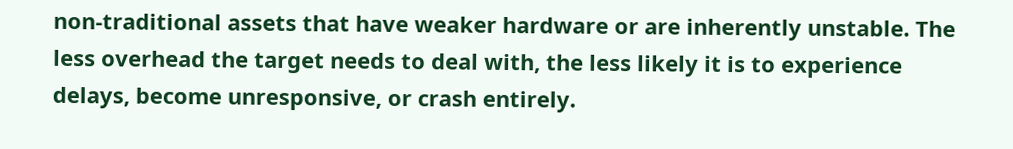non-traditional assets that have weaker hardware or are inherently unstable. The less overhead the target needs to deal with, the less likely it is to experience delays, become unresponsive, or crash entirely.